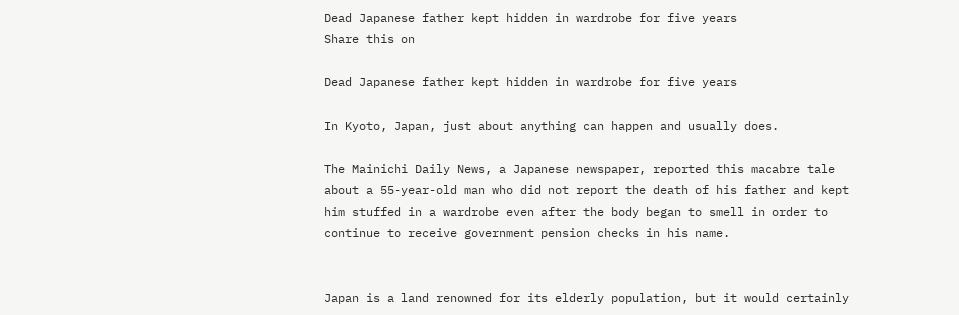Dead Japanese father kept hidden in wardrobe for five years
Share this on

Dead Japanese father kept hidden in wardrobe for five years

In Kyoto, Japan, just about anything can happen and usually does.

The Mainichi Daily News, a Japanese newspaper, reported this macabre tale about a 55-year-old man who did not report the death of his father and kept him stuffed in a wardrobe even after the body began to smell in order to continue to receive government pension checks in his name.


Japan is a land renowned for its elderly population, but it would certainly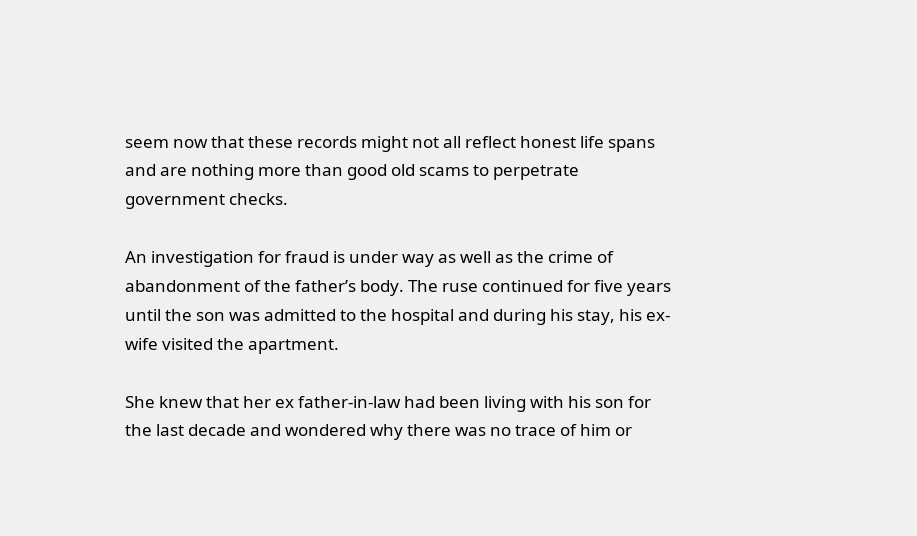seem now that these records might not all reflect honest life spans and are nothing more than good old scams to perpetrate government checks.

An investigation for fraud is under way as well as the crime of abandonment of the father’s body. The ruse continued for five years until the son was admitted to the hospital and during his stay, his ex-wife visited the apartment.

She knew that her ex father-in-law had been living with his son for the last decade and wondered why there was no trace of him or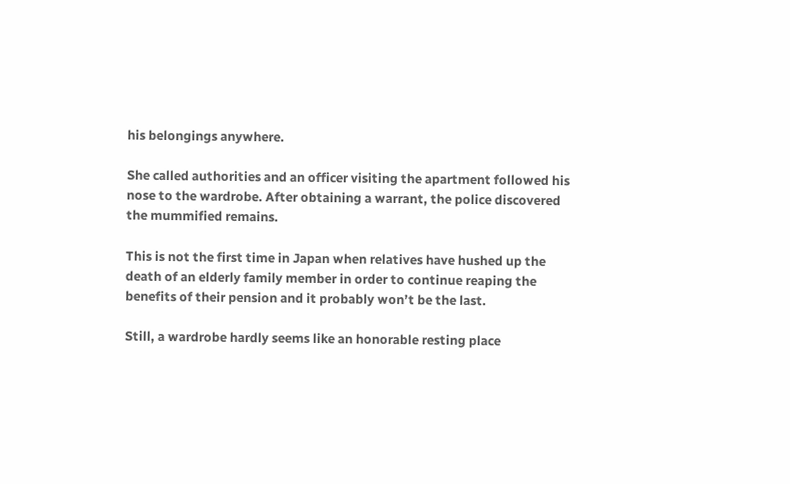his belongings anywhere.

She called authorities and an officer visiting the apartment followed his nose to the wardrobe. After obtaining a warrant, the police discovered the mummified remains.

This is not the first time in Japan when relatives have hushed up the death of an elderly family member in order to continue reaping the benefits of their pension and it probably won’t be the last.

Still, a wardrobe hardly seems like an honorable resting place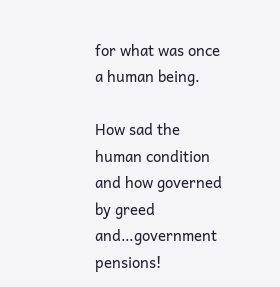for what was once a human being.

How sad the human condition and how governed by greed and…government pensions!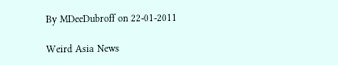By MDeeDubroff on 22-01-2011

Weird Asia News